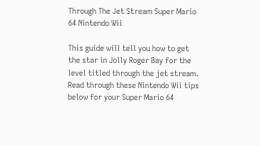Through The Jet Stream Super Mario 64 Nintendo Wii

This guide will tell you how to get the star in Jolly Roger Bay for the level titled through the jet stream. Read through these Nintendo Wii tips below for your Super Mario 64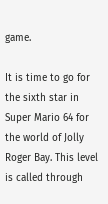game.

It is time to go for the sixth star in Super Mario 64 for the world of Jolly Roger Bay. This level is called through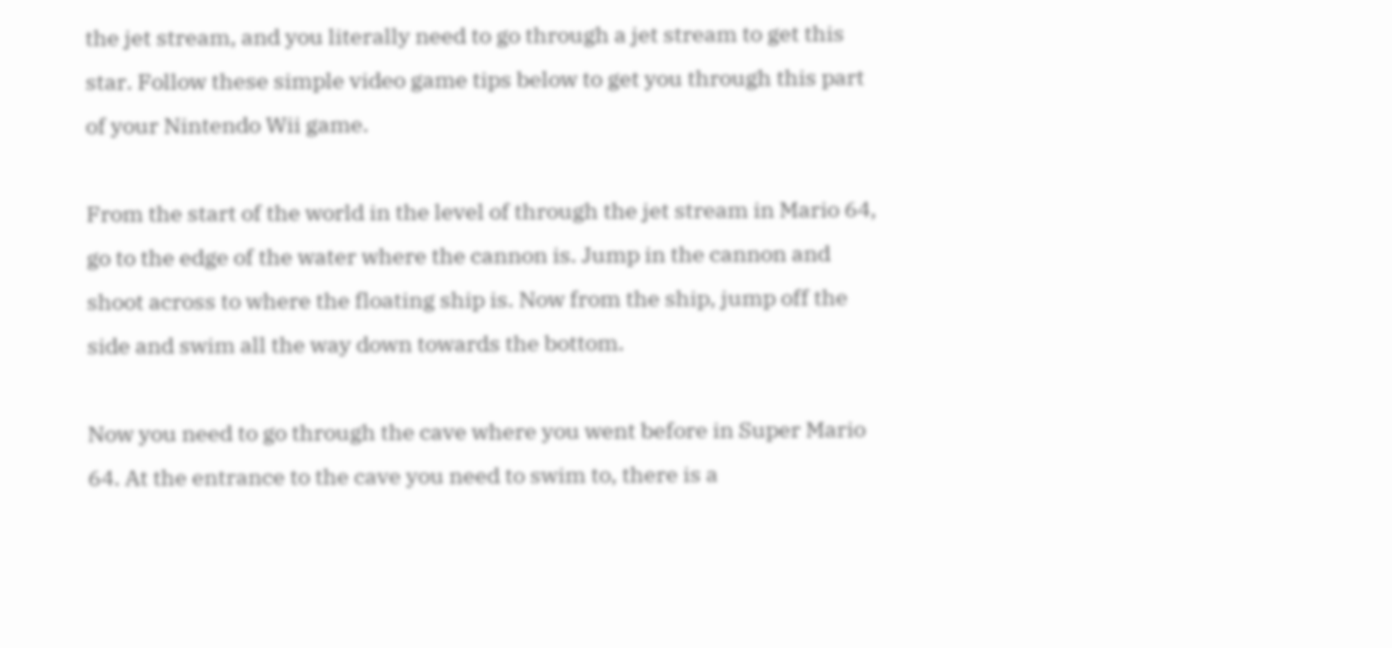the jet stream, and you literally need to go through a jet stream to get this star. Follow these simple video game tips below to get you through this part of your Nintendo Wii game.

From the start of the world in the level of through the jet stream in Mario 64, go to the edge of the water where the cannon is. Jump in the cannon and shoot across to where the floating ship is. Now from the ship, jump off the side and swim all the way down towards the bottom.

Now you need to go through the cave where you went before in Super Mario 64. At the entrance to the cave you need to swim to, there is a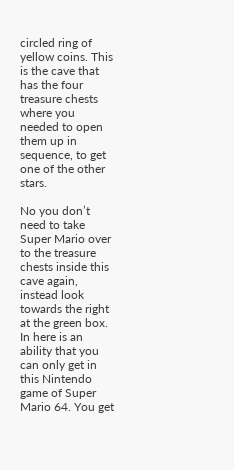circled ring of yellow coins. This is the cave that has the four treasure chests where you needed to open them up in sequence, to get one of the other stars.

No you don’t need to take Super Mario over to the treasure chests inside this cave again, instead look towards the right at the green box. In here is an ability that you can only get in this Nintendo game of Super Mario 64. You get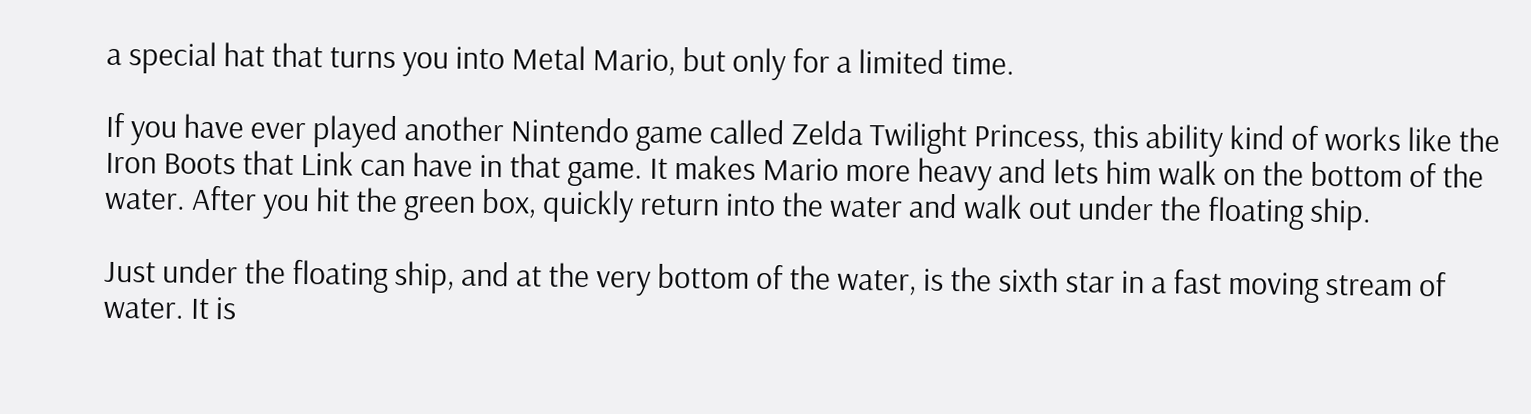a special hat that turns you into Metal Mario, but only for a limited time.

If you have ever played another Nintendo game called Zelda Twilight Princess, this ability kind of works like the Iron Boots that Link can have in that game. It makes Mario more heavy and lets him walk on the bottom of the water. After you hit the green box, quickly return into the water and walk out under the floating ship.

Just under the floating ship, and at the very bottom of the water, is the sixth star in a fast moving stream of water. It is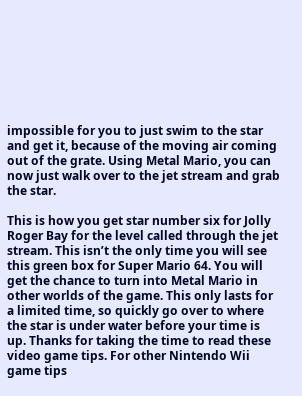impossible for you to just swim to the star and get it, because of the moving air coming out of the grate. Using Metal Mario, you can now just walk over to the jet stream and grab the star.

This is how you get star number six for Jolly Roger Bay for the level called through the jet stream. This isn’t the only time you will see this green box for Super Mario 64. You will get the chance to turn into Metal Mario in other worlds of the game. This only lasts for a limited time, so quickly go over to where the star is under water before your time is up. Thanks for taking the time to read these video game tips. For other Nintendo Wii game tips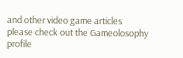and other video game articles please check out the Gameolosophy profile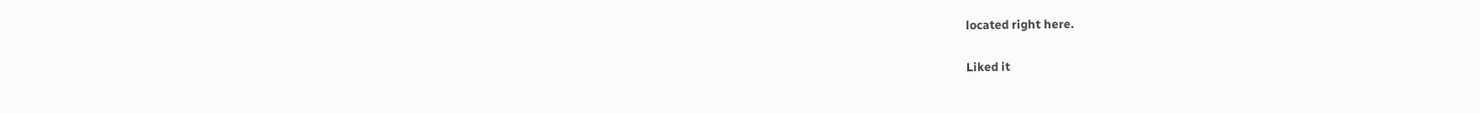located right here.

Liked it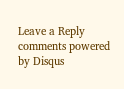Leave a Reply
comments powered by Disqus